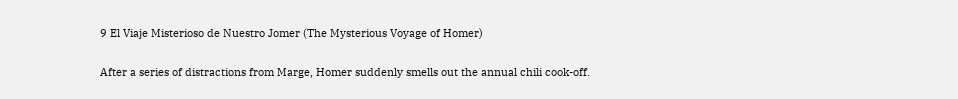9 El Viaje Misterioso de Nuestro Jomer (The Mysterious Voyage of Homer)

After a series of distractions from Marge, Homer suddenly smells out the annual chili cook-off.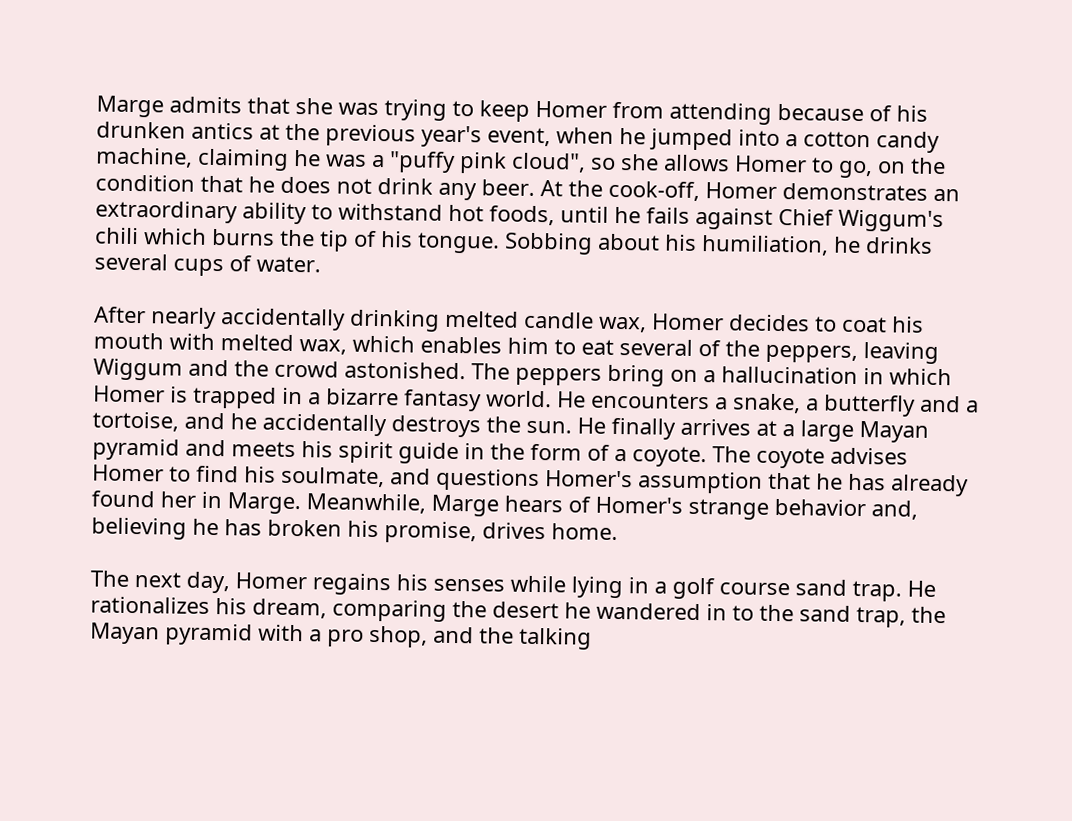Marge admits that she was trying to keep Homer from attending because of his drunken antics at the previous year's event, when he jumped into a cotton candy machine, claiming he was a "puffy pink cloud", so she allows Homer to go, on the condition that he does not drink any beer. At the cook-off, Homer demonstrates an extraordinary ability to withstand hot foods, until he fails against Chief Wiggum's chili which burns the tip of his tongue. Sobbing about his humiliation, he drinks several cups of water.

After nearly accidentally drinking melted candle wax, Homer decides to coat his mouth with melted wax, which enables him to eat several of the peppers, leaving Wiggum and the crowd astonished. The peppers bring on a hallucination in which Homer is trapped in a bizarre fantasy world. He encounters a snake, a butterfly and a tortoise, and he accidentally destroys the sun. He finally arrives at a large Mayan pyramid and meets his spirit guide in the form of a coyote. The coyote advises Homer to find his soulmate, and questions Homer's assumption that he has already found her in Marge. Meanwhile, Marge hears of Homer's strange behavior and, believing he has broken his promise, drives home.

The next day, Homer regains his senses while lying in a golf course sand trap. He rationalizes his dream, comparing the desert he wandered in to the sand trap, the Mayan pyramid with a pro shop, and the talking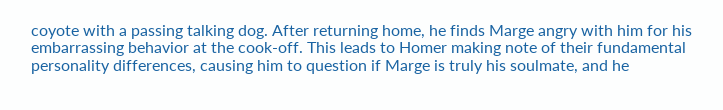coyote with a passing talking dog. After returning home, he finds Marge angry with him for his embarrassing behavior at the cook-off. This leads to Homer making note of their fundamental personality differences, causing him to question if Marge is truly his soulmate, and he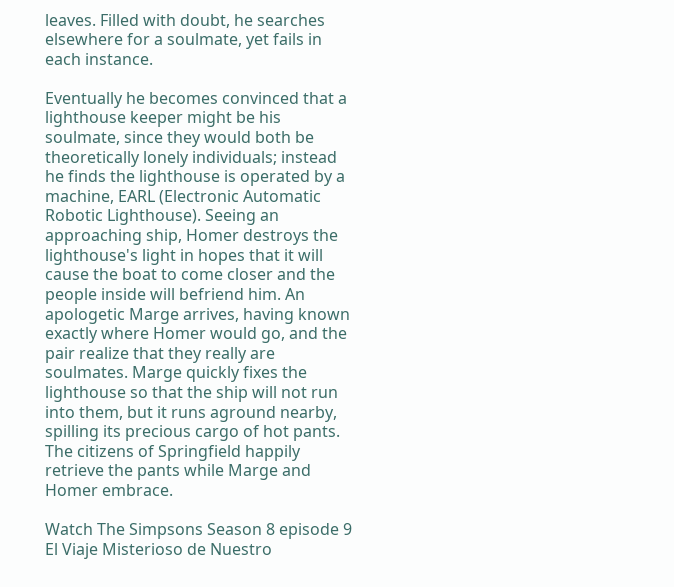leaves. Filled with doubt, he searches elsewhere for a soulmate, yet fails in each instance.

Eventually he becomes convinced that a lighthouse keeper might be his soulmate, since they would both be theoretically lonely individuals; instead he finds the lighthouse is operated by a machine, EARL (Electronic Automatic Robotic Lighthouse). Seeing an approaching ship, Homer destroys the lighthouse's light in hopes that it will cause the boat to come closer and the people inside will befriend him. An apologetic Marge arrives, having known exactly where Homer would go, and the pair realize that they really are soulmates. Marge quickly fixes the lighthouse so that the ship will not run into them, but it runs aground nearby, spilling its precious cargo of hot pants. The citizens of Springfield happily retrieve the pants while Marge and Homer embrace.

Watch The Simpsons Season 8 episode 9 El Viaje Misterioso de Nuestro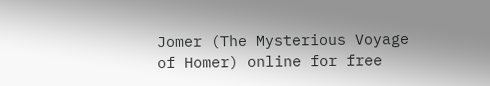Jomer (The Mysterious Voyage of Homer) online for free